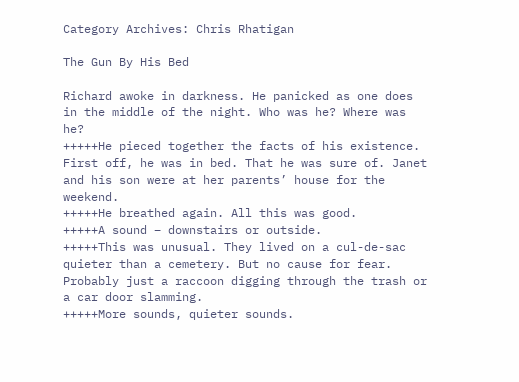Category Archives: Chris Rhatigan

The Gun By His Bed

Richard awoke in darkness. He panicked as one does in the middle of the night. Who was he? Where was he?
+++++He pieced together the facts of his existence. First off, he was in bed. That he was sure of. Janet and his son were at her parents’ house for the weekend.
+++++He breathed again. All this was good.
+++++A sound – downstairs or outside.
+++++This was unusual. They lived on a cul-de-sac quieter than a cemetery. But no cause for fear. Probably just a raccoon digging through the trash or a car door slamming.
+++++More sounds, quieter sounds.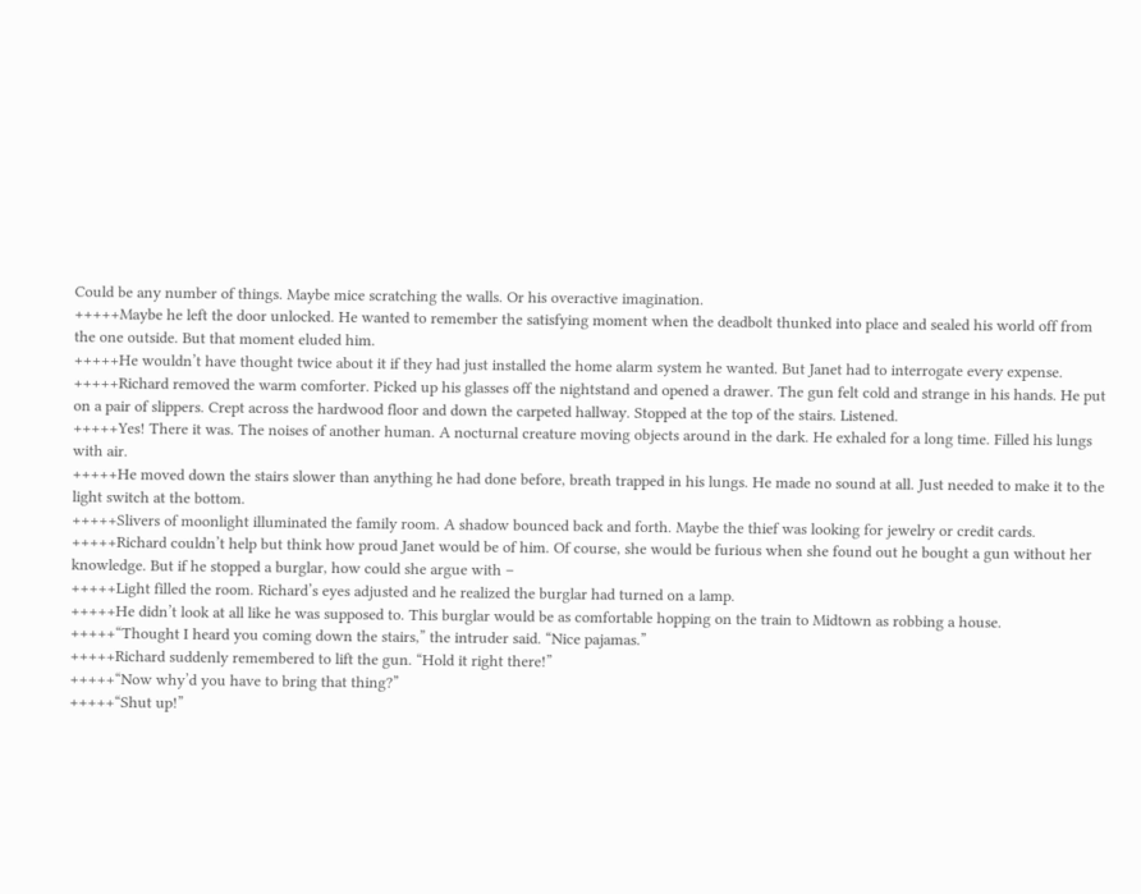Could be any number of things. Maybe mice scratching the walls. Or his overactive imagination.
+++++Maybe he left the door unlocked. He wanted to remember the satisfying moment when the deadbolt thunked into place and sealed his world off from the one outside. But that moment eluded him.
+++++He wouldn’t have thought twice about it if they had just installed the home alarm system he wanted. But Janet had to interrogate every expense.
+++++Richard removed the warm comforter. Picked up his glasses off the nightstand and opened a drawer. The gun felt cold and strange in his hands. He put on a pair of slippers. Crept across the hardwood floor and down the carpeted hallway. Stopped at the top of the stairs. Listened.
+++++Yes! There it was. The noises of another human. A nocturnal creature moving objects around in the dark. He exhaled for a long time. Filled his lungs with air.
+++++He moved down the stairs slower than anything he had done before, breath trapped in his lungs. He made no sound at all. Just needed to make it to the light switch at the bottom.
+++++Slivers of moonlight illuminated the family room. A shadow bounced back and forth. Maybe the thief was looking for jewelry or credit cards.
+++++Richard couldn’t help but think how proud Janet would be of him. Of course, she would be furious when she found out he bought a gun without her knowledge. But if he stopped a burglar, how could she argue with –
+++++Light filled the room. Richard’s eyes adjusted and he realized the burglar had turned on a lamp.
+++++He didn’t look at all like he was supposed to. This burglar would be as comfortable hopping on the train to Midtown as robbing a house.
+++++“Thought I heard you coming down the stairs,” the intruder said. “Nice pajamas.”
+++++Richard suddenly remembered to lift the gun. “Hold it right there!”
+++++“Now why’d you have to bring that thing?”
+++++“Shut up!”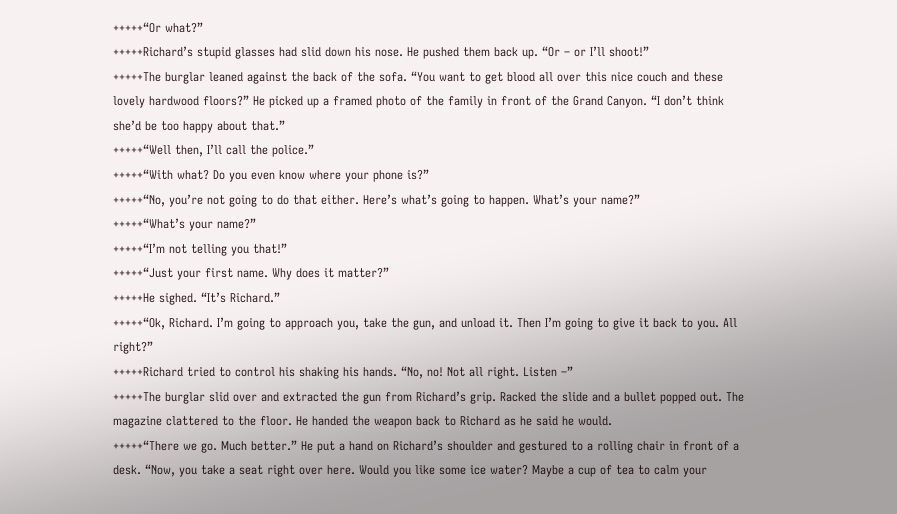+++++“Or what?”
+++++Richard’s stupid glasses had slid down his nose. He pushed them back up. “Or – or I’ll shoot!”
+++++The burglar leaned against the back of the sofa. “You want to get blood all over this nice couch and these lovely hardwood floors?” He picked up a framed photo of the family in front of the Grand Canyon. “I don’t think she’d be too happy about that.”
+++++“Well then, I’ll call the police.”
+++++“With what? Do you even know where your phone is?”
+++++“No, you’re not going to do that either. Here’s what’s going to happen. What’s your name?”
+++++“What’s your name?”
+++++“I’m not telling you that!”
+++++“Just your first name. Why does it matter?”
+++++He sighed. “It’s Richard.”
+++++“Ok, Richard. I’m going to approach you, take the gun, and unload it. Then I’m going to give it back to you. All right?”
+++++Richard tried to control his shaking his hands. “No, no! Not all right. Listen –”
+++++The burglar slid over and extracted the gun from Richard’s grip. Racked the slide and a bullet popped out. The magazine clattered to the floor. He handed the weapon back to Richard as he said he would.
+++++“There we go. Much better.” He put a hand on Richard’s shoulder and gestured to a rolling chair in front of a desk. “Now, you take a seat right over here. Would you like some ice water? Maybe a cup of tea to calm your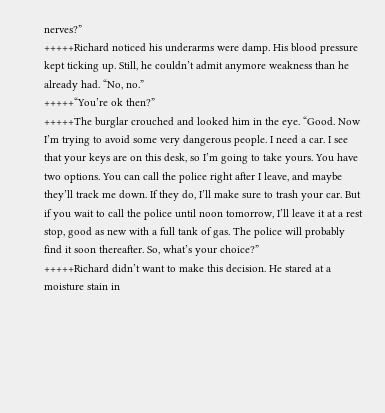nerves?”
+++++Richard noticed his underarms were damp. His blood pressure kept ticking up. Still, he couldn’t admit anymore weakness than he already had. “No, no.”
+++++“You’re ok then?”
+++++The burglar crouched and looked him in the eye. “Good. Now I’m trying to avoid some very dangerous people. I need a car. I see that your keys are on this desk, so I’m going to take yours. You have two options. You can call the police right after I leave, and maybe they’ll track me down. If they do, I’ll make sure to trash your car. But if you wait to call the police until noon tomorrow, I’ll leave it at a rest stop, good as new with a full tank of gas. The police will probably find it soon thereafter. So, what’s your choice?”
+++++Richard didn’t want to make this decision. He stared at a moisture stain in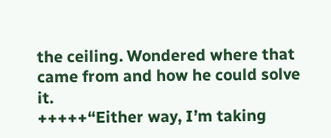the ceiling. Wondered where that came from and how he could solve it.
+++++“Either way, I’m taking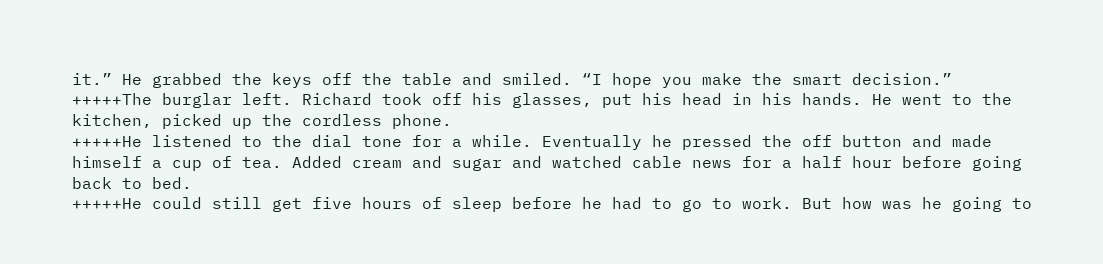it.” He grabbed the keys off the table and smiled. “I hope you make the smart decision.”
+++++The burglar left. Richard took off his glasses, put his head in his hands. He went to the kitchen, picked up the cordless phone.
+++++He listened to the dial tone for a while. Eventually he pressed the off button and made himself a cup of tea. Added cream and sugar and watched cable news for a half hour before going back to bed.
+++++He could still get five hours of sleep before he had to go to work. But how was he going to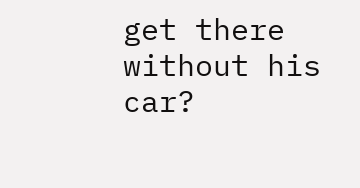get there without his car?